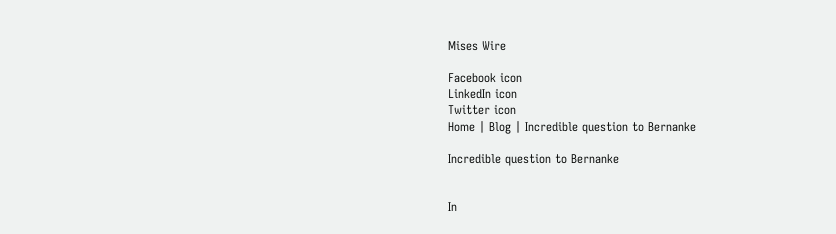Mises Wire

Facebook icon
LinkedIn icon
Twitter icon
Home | Blog | Incredible question to Bernanke

Incredible question to Bernanke


In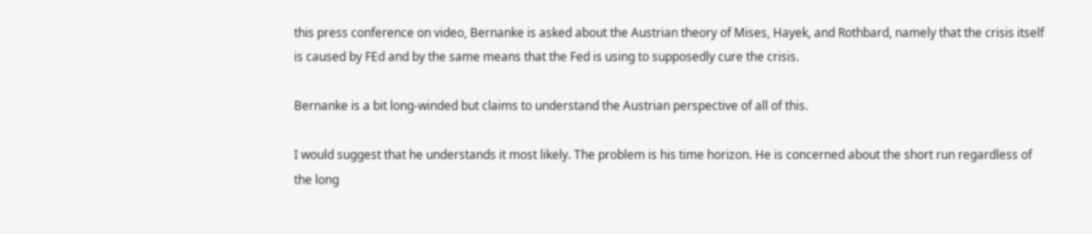this press conference on video, Bernanke is asked about the Austrian theory of Mises, Hayek, and Rothbard, namely that the crisis itself is caused by FEd and by the same means that the Fed is using to supposedly cure the crisis.

Bernanke is a bit long-winded but claims to understand the Austrian perspective of all of this.

I would suggest that he understands it most likely. The problem is his time horizon. He is concerned about the short run regardless of the long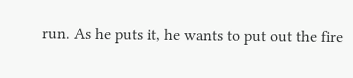run. As he puts it, he wants to put out the fire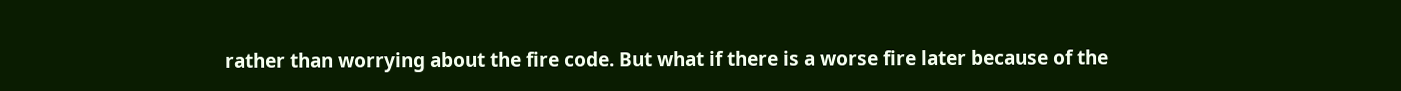rather than worrying about the fire code. But what if there is a worse fire later because of the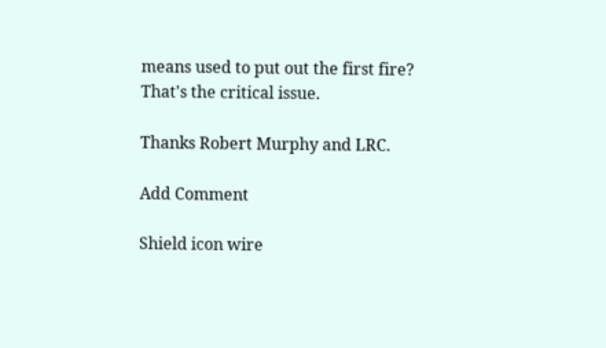means used to put out the first fire? That's the critical issue.

Thanks Robert Murphy and LRC.

Add Comment

Shield icon wire